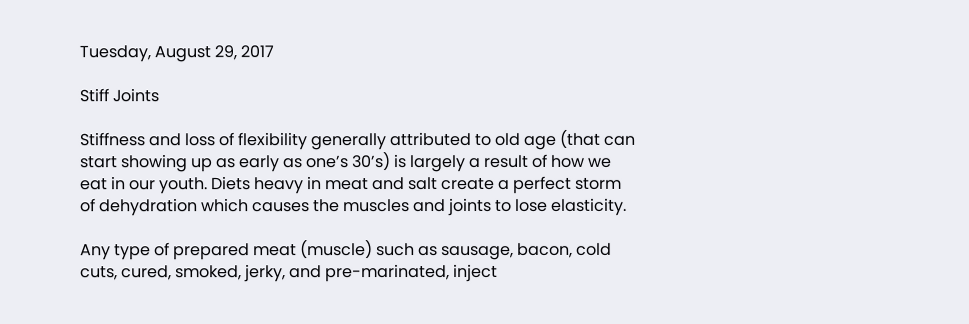Tuesday, August 29, 2017

Stiff Joints

Stiffness and loss of flexibility generally attributed to old age (that can start showing up as early as one’s 30’s) is largely a result of how we eat in our youth. Diets heavy in meat and salt create a perfect storm of dehydration which causes the muscles and joints to lose elasticity.

Any type of prepared meat (muscle) such as sausage, bacon, cold cuts, cured, smoked, jerky, and pre-marinated, inject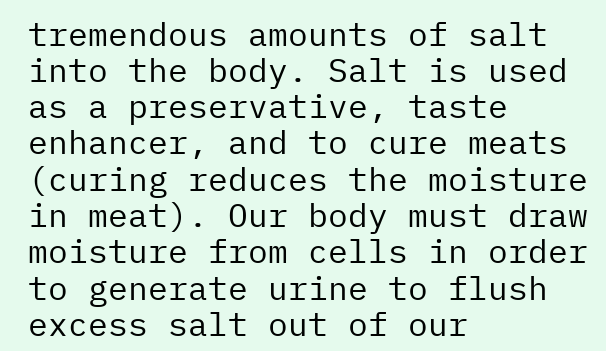tremendous amounts of salt into the body. Salt is used as a preservative, taste enhancer, and to cure meats (curing reduces the moisture in meat). Our body must draw moisture from cells in order to generate urine to flush excess salt out of our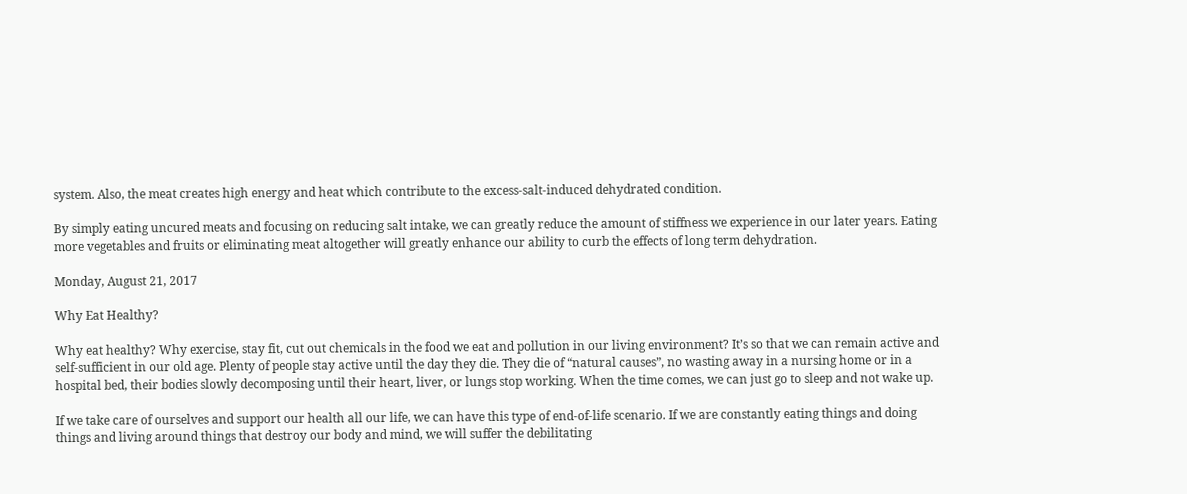system. Also, the meat creates high energy and heat which contribute to the excess-salt-induced dehydrated condition.

By simply eating uncured meats and focusing on reducing salt intake, we can greatly reduce the amount of stiffness we experience in our later years. Eating more vegetables and fruits or eliminating meat altogether will greatly enhance our ability to curb the effects of long term dehydration.

Monday, August 21, 2017

Why Eat Healthy?

Why eat healthy? Why exercise, stay fit, cut out chemicals in the food we eat and pollution in our living environment? It’s so that we can remain active and self-sufficient in our old age. Plenty of people stay active until the day they die. They die of “natural causes”, no wasting away in a nursing home or in a hospital bed, their bodies slowly decomposing until their heart, liver, or lungs stop working. When the time comes, we can just go to sleep and not wake up.

If we take care of ourselves and support our health all our life, we can have this type of end-of-life scenario. If we are constantly eating things and doing things and living around things that destroy our body and mind, we will suffer the debilitating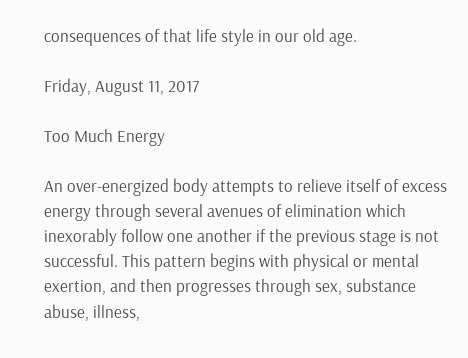consequences of that life style in our old age.

Friday, August 11, 2017

Too Much Energy

An over-energized body attempts to relieve itself of excess energy through several avenues of elimination which inexorably follow one another if the previous stage is not successful. This pattern begins with physical or mental exertion, and then progresses through sex, substance abuse, illness,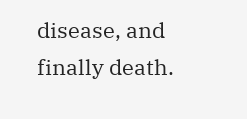disease, and finally death.